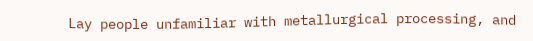Lay people unfamiliar with metallurgical processing, and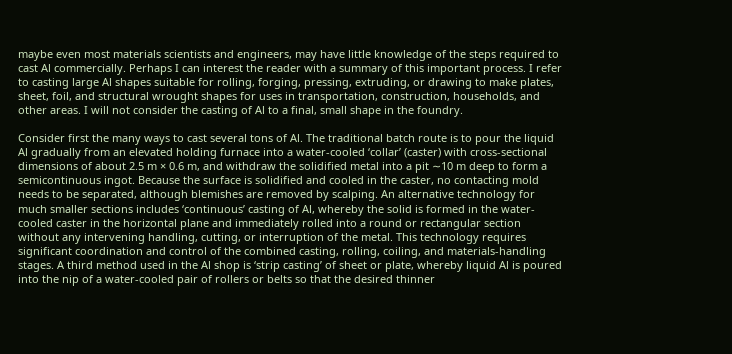maybe even most materials scientists and engineers, may have little knowledge of the steps required to cast Al commercially. Perhaps I can interest the reader with a summary of this important process. I refer to casting large Al shapes suitable for rolling, forging, pressing, extruding, or drawing to make plates, sheet, foil, and structural wrought shapes for uses in transportation, construction, households, and other areas. I will not consider the casting of Al to a final, small shape in the foundry.

Consider first the many ways to cast several tons of Al. The traditional batch route is to pour the liquid Al gradually from an elevated holding furnace into a water-cooled ‘collar’ (caster) with cross-sectional dimensions of about 2.5 m × 0.6 m, and withdraw the solidified metal into a pit ∼10 m deep to form a semicontinuous ingot. Because the surface is solidified and cooled in the caster, no contacting mold needs to be separated, although blemishes are removed by scalping. An alternative technology for much smaller sections includes ‘continuous’ casting of Al, whereby the solid is formed in the water-cooled caster in the horizontal plane and immediately rolled into a round or rectangular section without any intervening handling, cutting, or interruption of the metal. This technology requires significant coordination and control of the combined casting, rolling, coiling, and materials-handling stages. A third method used in the Al shop is ‘strip casting’ of sheet or plate, whereby liquid Al is poured into the nip of a water-cooled pair of rollers or belts so that the desired thinner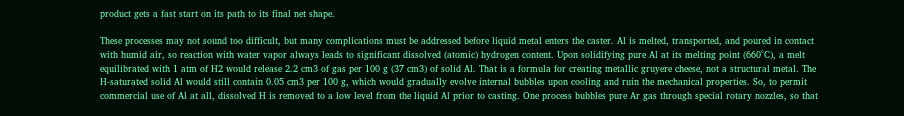product gets a fast start on its path to its final net shape.

These processes may not sound too difficult, but many complications must be addressed before liquid metal enters the caster. Al is melted, transported, and poured in contact with humid air, so reaction with water vapor always leads to significant dissolved (atomic) hydrogen content. Upon solidifying pure Al at its melting point (660°C), a melt equilibrated with 1 atm of H2 would release 2.2 cm3 of gas per 100 g (37 cm3) of solid Al. That is a formula for creating metallic gruyere cheese, not a structural metal. The H-saturated solid Al would still contain 0.05 cm3 per 100 g, which would gradually evolve internal bubbles upon cooling and ruin the mechanical properties. So, to permit commercial use of Al at all, dissolved H is removed to a low level from the liquid Al prior to casting. One process bubbles pure Ar gas through special rotary nozzles, so that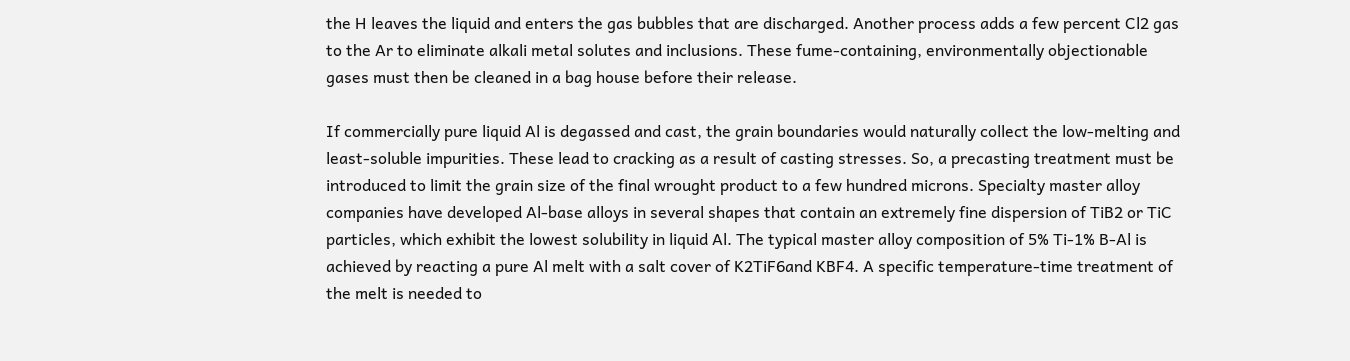the H leaves the liquid and enters the gas bubbles that are discharged. Another process adds a few percent Cl2 gas to the Ar to eliminate alkali metal solutes and inclusions. These fume-containing, environmentally objectionable gases must then be cleaned in a bag house before their release.

If commercially pure liquid Al is degassed and cast, the grain boundaries would naturally collect the low-melting and least-soluble impurities. These lead to cracking as a result of casting stresses. So, a precasting treatment must be introduced to limit the grain size of the final wrought product to a few hundred microns. Specialty master alloy companies have developed Al-base alloys in several shapes that contain an extremely fine dispersion of TiB2 or TiC particles, which exhibit the lowest solubility in liquid Al. The typical master alloy composition of 5% Ti-1% B-Al is achieved by reacting a pure Al melt with a salt cover of K2TiF6and KBF4. A specific temperature-time treatment of the melt is needed to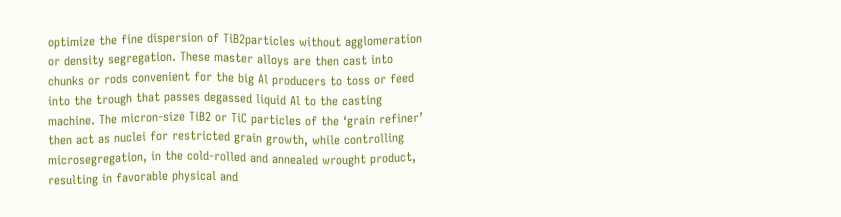optimize the fine dispersion of TiB2particles without agglomeration or density segregation. These master alloys are then cast into chunks or rods convenient for the big Al producers to toss or feed into the trough that passes degassed liquid Al to the casting machine. The micron-size TiB2 or TiC particles of the ‘grain refiner’ then act as nuclei for restricted grain growth, while controlling microsegregation, in the cold-rolled and annealed wrought product, resulting in favorable physical and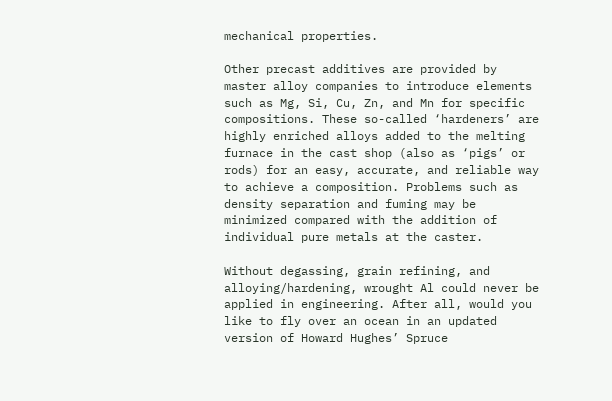mechanical properties.

Other precast additives are provided by master alloy companies to introduce elements such as Mg, Si, Cu, Zn, and Mn for specific compositions. These so-called ‘hardeners’ are highly enriched alloys added to the melting furnace in the cast shop (also as ‘pigs’ or rods) for an easy, accurate, and reliable way to achieve a composition. Problems such as density separation and fuming may be minimized compared with the addition of individual pure metals at the caster.

Without degassing, grain refining, and alloying/hardening, wrought Al could never be applied in engineering. After all, would you like to fly over an ocean in an updated version of Howard Hughes’ Spruce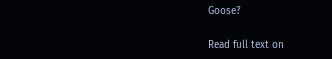Goose?

Read full text on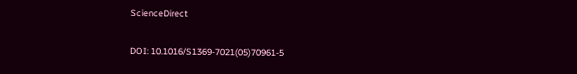ScienceDirect

DOI: 10.1016/S1369-7021(05)70961-5